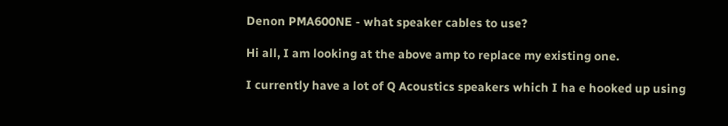Denon PMA600NE - what speaker cables to use?

Hi all, I am looking at the above amp to replace my existing one.

I currently have a lot of Q Acoustics speakers which I ha e hooked up using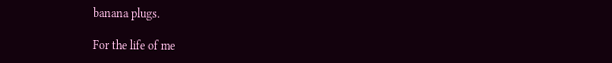banana plugs.

For the life of me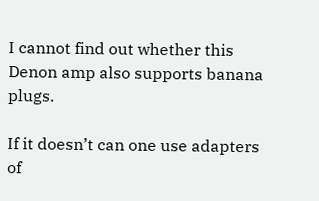I cannot find out whether this Denon amp also supports banana plugs.

If it doesn’t can one use adapters of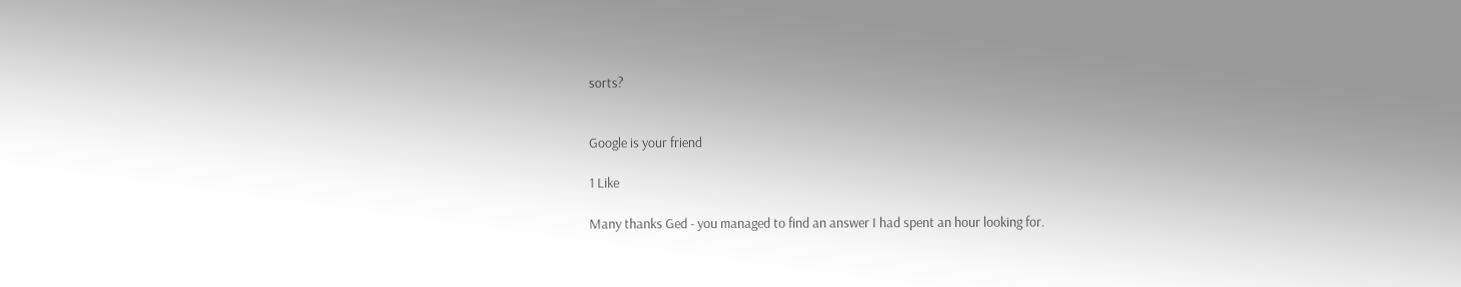sorts?


Google is your friend

1 Like

Many thanks Ged - you managed to find an answer I had spent an hour looking for.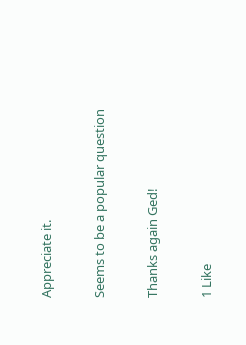Appreciate it.

Seems to be a popular question

Thanks again Ged!

1 Like